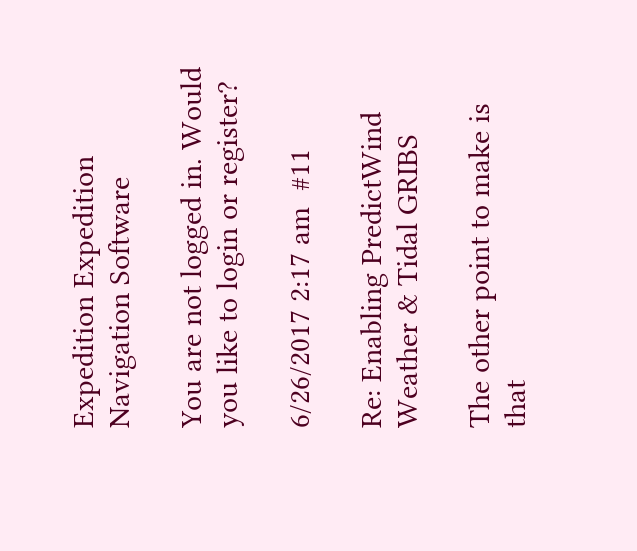Expedition Expedition Navigation Software

You are not logged in. Would you like to login or register?

6/26/2017 2:17 am  #11

Re: Enabling PredictWind Weather & Tidal GRIBS

The other point to make is that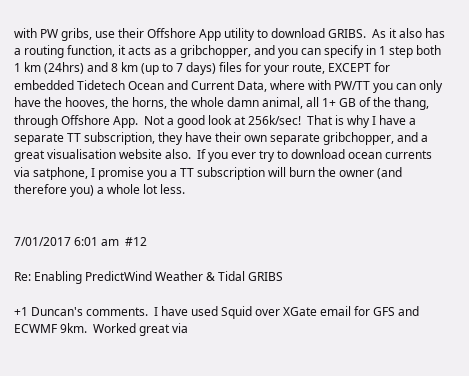with PW gribs, use their Offshore App utility to download GRIBS.  As it also has a routing function, it acts as a gribchopper, and you can specify in 1 step both 1 km (24hrs) and 8 km (up to 7 days) files for your route, EXCEPT for embedded Tidetech Ocean and Current Data, where with PW/TT you can only have the hooves, the horns, the whole damn animal, all 1+ GB of the thang, through Offshore App.  Not a good look at 256k/sec!  That is why I have a separate TT subscription, they have their own separate gribchopper, and a great visualisation website also.  If you ever try to download ocean currents via satphone, I promise you a TT subscription will burn the owner (and therefore you) a whole lot less.


7/01/2017 6:01 am  #12

Re: Enabling PredictWind Weather & Tidal GRIBS

+1 Duncan's comments.  I have used Squid over XGate email for GFS and ECWMF 9km.  Worked great via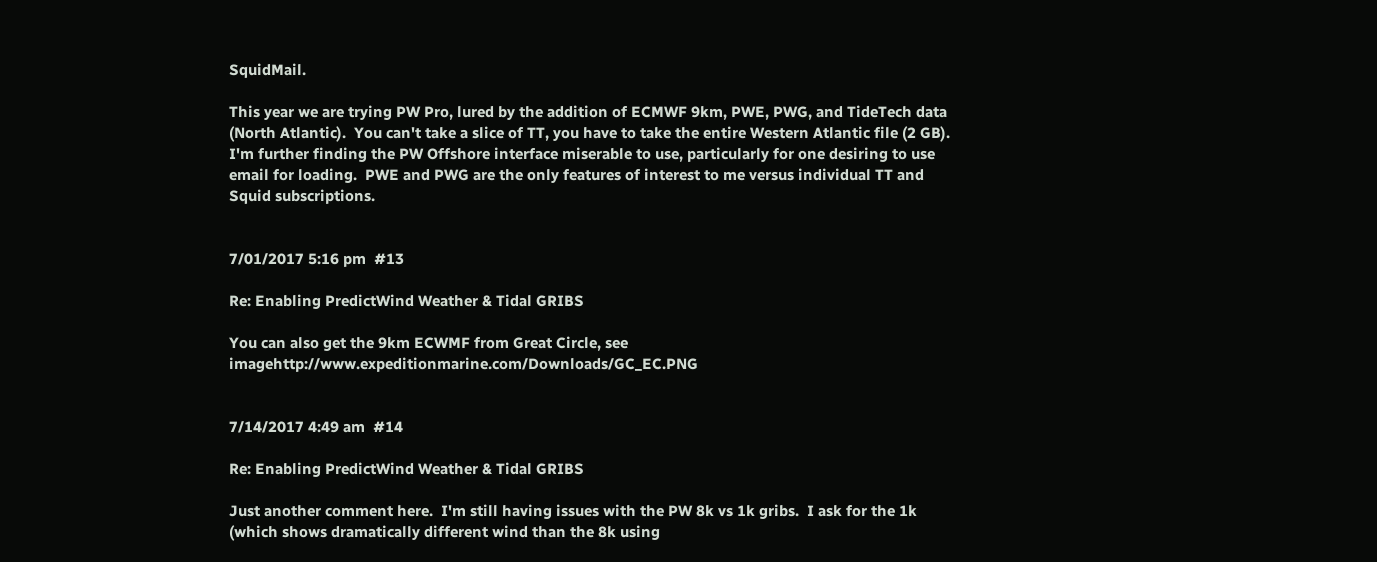SquidMail.

This year we are trying PW Pro, lured by the addition of ECMWF 9km, PWE, PWG, and TideTech data (North Atlantic).  You can't take a slice of TT, you have to take the entire Western Atlantic file (2 GB).  I'm further finding the PW Offshore interface miserable to use, particularly for one desiring to use email for loading.  PWE and PWG are the only features of interest to me versus individual TT and Squid subscriptions.


7/01/2017 5:16 pm  #13

Re: Enabling PredictWind Weather & Tidal GRIBS

You can also get the 9km ECWMF from Great Circle, see imagehttp://www.expeditionmarine.com/Downloads/GC_EC.PNG


7/14/2017 4:49 am  #14

Re: Enabling PredictWind Weather & Tidal GRIBS

Just another comment here.  I'm still having issues with the PW 8k vs 1k gribs.  I ask for the 1k (which shows dramatically different wind than the 8k using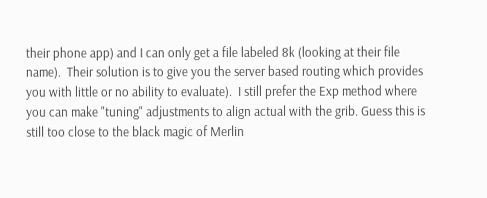their phone app) and I can only get a file labeled 8k (looking at their file name).  Their solution is to give you the server based routing which provides you with little or no ability to evaluate).  I still prefer the Exp method where you can make "tuning" adjustments to align actual with the grib. Guess this is still too close to the black magic of Merlin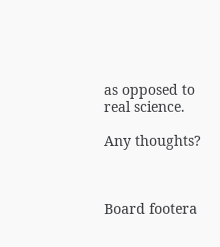as opposed to real science.

Any thoughts?



Board footera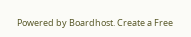Powered by Boardhost. Create a Free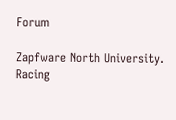Forum

Zapfware North University. Racing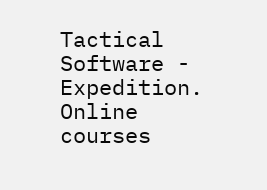Tactical Software - Expedition.
Online courses